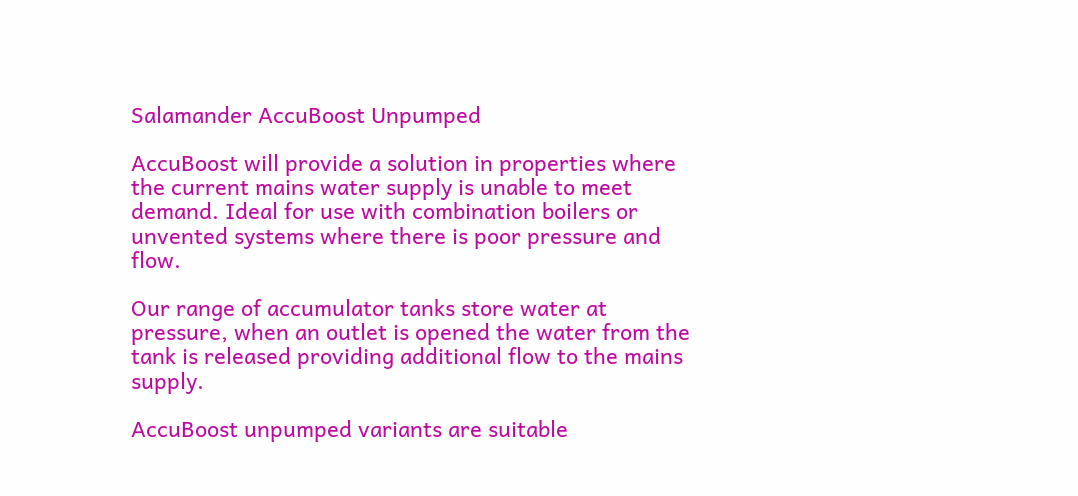Salamander AccuBoost Unpumped

AccuBoost will provide a solution in properties where the current mains water supply is unable to meet demand. Ideal for use with combination boilers or unvented systems where there is poor pressure and flow.

Our range of accumulator tanks store water at pressure, when an outlet is opened the water from the tank is released providing additional flow to the mains supply.

AccuBoost unpumped variants are suitable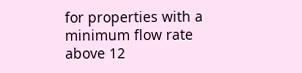for properties with a minimum flow rate above 12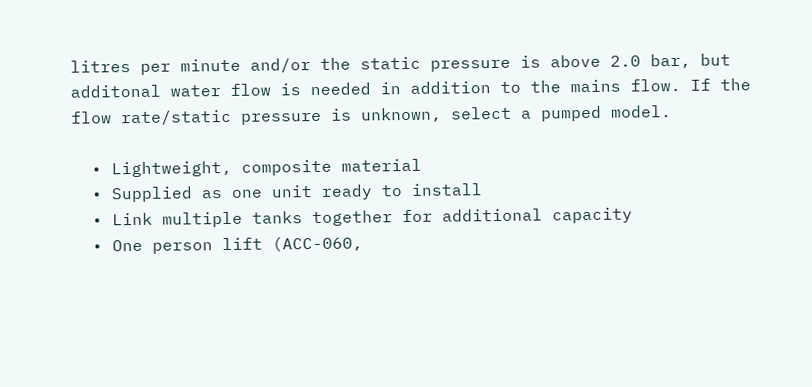litres per minute and/or the static pressure is above 2.0 bar, but additonal water flow is needed in addition to the mains flow. If the flow rate/static pressure is unknown, select a pumped model.

  • Lightweight, composite material
  • Supplied as one unit ready to install
  • Link multiple tanks together for additional capacity
  • One person lift (ACC-060,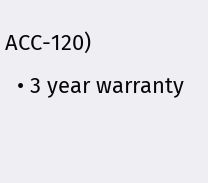ACC-120)
  • 3 year warranty